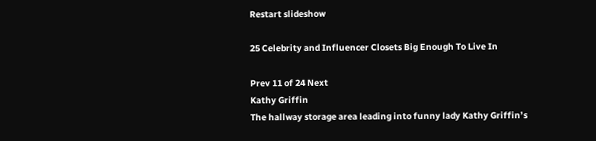Restart slideshow

25 Celebrity and Influencer Closets Big Enough To Live In

Prev 11 of 24 Next
Kathy Griffin
The hallway storage area leading into funny lady Kathy Griffin’s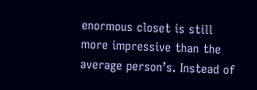enormous closet is still more impressive than the average person’s. Instead of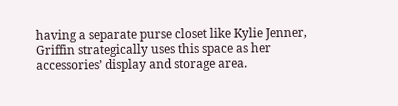having a separate purse closet like Kylie Jenner, Griffin strategically uses this space as her accessories’ display and storage area.